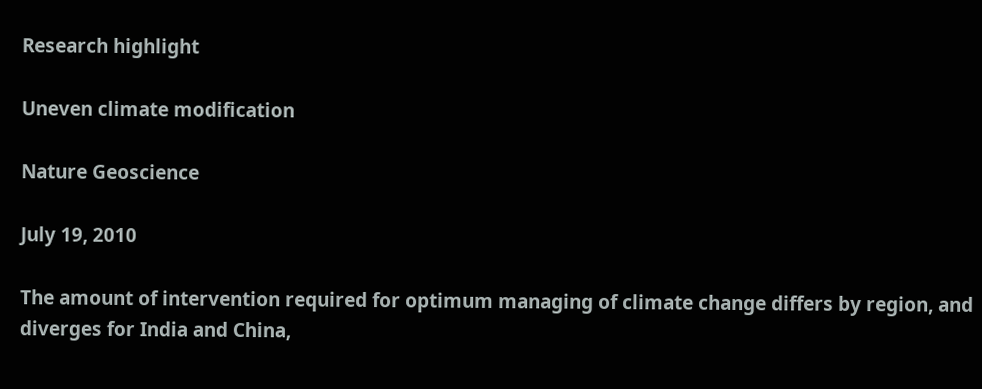Research highlight

Uneven climate modification

Nature Geoscience

July 19, 2010

The amount of intervention required for optimum managing of climate change differs by region, and diverges for India and China,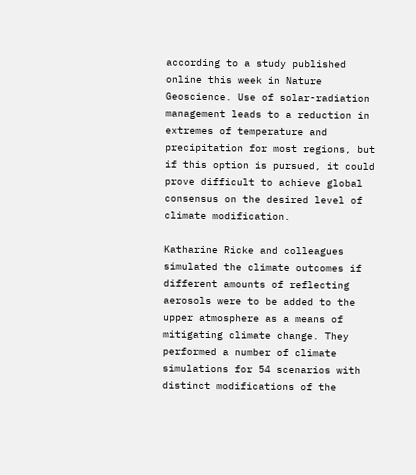according to a study published online this week in Nature Geoscience. Use of solar-radiation management leads to a reduction in extremes of temperature and precipitation for most regions, but if this option is pursued, it could prove difficult to achieve global consensus on the desired level of climate modification.

Katharine Ricke and colleagues simulated the climate outcomes if different amounts of reflecting aerosols were to be added to the upper atmosphere as a means of mitigating climate change. They performed a number of climate simulations for 54 scenarios with distinct modifications of the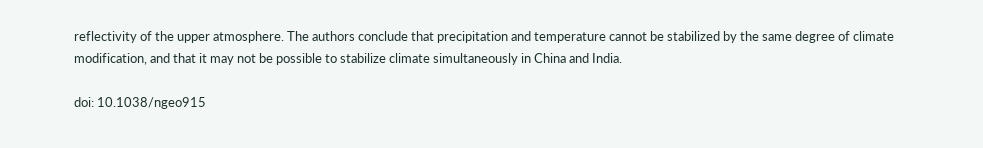reflectivity of the upper atmosphere. The authors conclude that precipitation and temperature cannot be stabilized by the same degree of climate modification, and that it may not be possible to stabilize climate simultaneously in China and India.

doi: 10.1038/ngeo915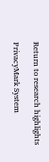Return to research highlights

PrivacyMark System